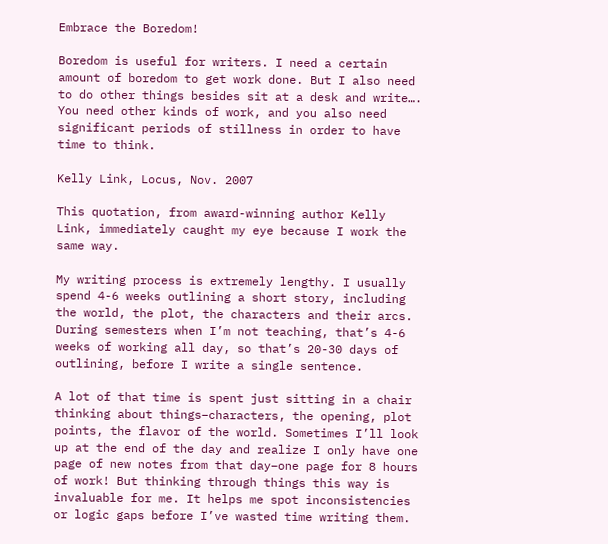Embrace the Boredom!

Boredom is useful for writers. I need a certain amount of boredom to get work done. But I also need to do other things besides sit at a desk and write…. You need other kinds of work, and you also need significant periods of stillness in order to have time to think.

Kelly Link, Locus, Nov. 2007

This quotation, from award-winning author Kelly Link, immediately caught my eye because I work the same way.

My writing process is extremely lengthy. I usually spend 4-6 weeks outlining a short story, including the world, the plot, the characters and their arcs. During semesters when I’m not teaching, that’s 4-6 weeks of working all day, so that’s 20-30 days of outlining, before I write a single sentence.

A lot of that time is spent just sitting in a chair thinking about things–characters, the opening, plot points, the flavor of the world. Sometimes I’ll look up at the end of the day and realize I only have one page of new notes from that day–one page for 8 hours of work! But thinking through things this way is invaluable for me. It helps me spot inconsistencies or logic gaps before I’ve wasted time writing them.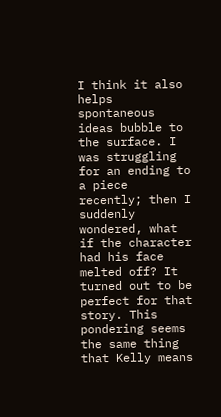I think it also helps spontaneous ideas bubble to the surface. I was struggling for an ending to a piece recently; then I suddenly wondered, what if the character had his face melted off? It turned out to be perfect for that story. This pondering seems the same thing that Kelly means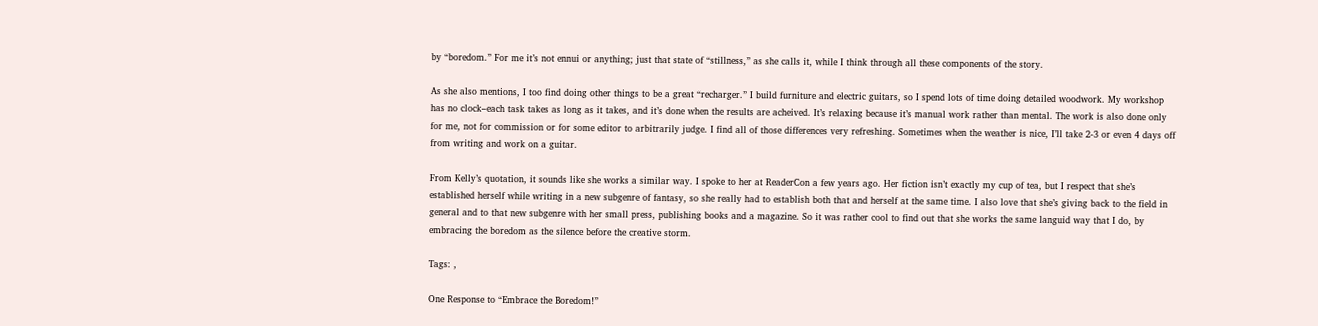by “boredom.” For me it’s not ennui or anything; just that state of “stillness,” as she calls it, while I think through all these components of the story.

As she also mentions, I too find doing other things to be a great “recharger.” I build furniture and electric guitars, so I spend lots of time doing detailed woodwork. My workshop has no clock–each task takes as long as it takes, and it’s done when the results are acheived. It’s relaxing because it’s manual work rather than mental. The work is also done only for me, not for commission or for some editor to arbitrarily judge. I find all of those differences very refreshing. Sometimes when the weather is nice, I’ll take 2-3 or even 4 days off from writing and work on a guitar.

From Kelly’s quotation, it sounds like she works a similar way. I spoke to her at ReaderCon a few years ago. Her fiction isn’t exactly my cup of tea, but I respect that she’s established herself while writing in a new subgenre of fantasy, so she really had to establish both that and herself at the same time. I also love that she’s giving back to the field in general and to that new subgenre with her small press, publishing books and a magazine. So it was rather cool to find out that she works the same languid way that I do, by embracing the boredom as the silence before the creative storm.

Tags: ,

One Response to “Embrace the Boredom!”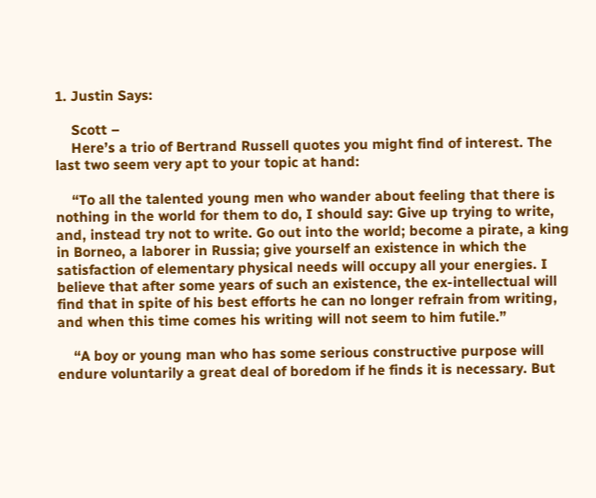1. Justin Says:

    Scott –
    Here’s a trio of Bertrand Russell quotes you might find of interest. The last two seem very apt to your topic at hand:

    “To all the talented young men who wander about feeling that there is nothing in the world for them to do, I should say: Give up trying to write, and, instead try not to write. Go out into the world; become a pirate, a king in Borneo, a laborer in Russia; give yourself an existence in which the satisfaction of elementary physical needs will occupy all your energies. I believe that after some years of such an existence, the ex-intellectual will find that in spite of his best efforts he can no longer refrain from writing, and when this time comes his writing will not seem to him futile.”

    “A boy or young man who has some serious constructive purpose will endure voluntarily a great deal of boredom if he finds it is necessary. But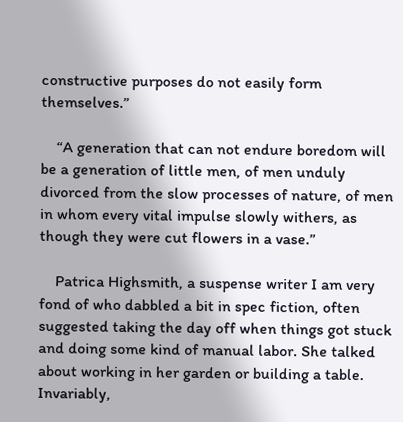constructive purposes do not easily form themselves.”

    “A generation that can not endure boredom will be a generation of little men, of men unduly divorced from the slow processes of nature, of men in whom every vital impulse slowly withers, as though they were cut flowers in a vase.”

    Patrica Highsmith, a suspense writer I am very fond of who dabbled a bit in spec fiction, often suggested taking the day off when things got stuck and doing some kind of manual labor. She talked about working in her garden or building a table. Invariably,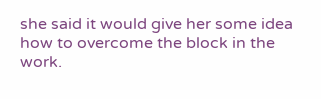she said it would give her some idea how to overcome the block in the work.